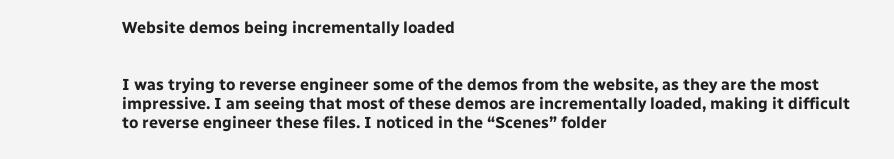Website demos being incrementally loaded


I was trying to reverse engineer some of the demos from the website, as they are the most impressive. I am seeing that most of these demos are incrementally loaded, making it difficult to reverse engineer these files. I noticed in the “Scenes” folder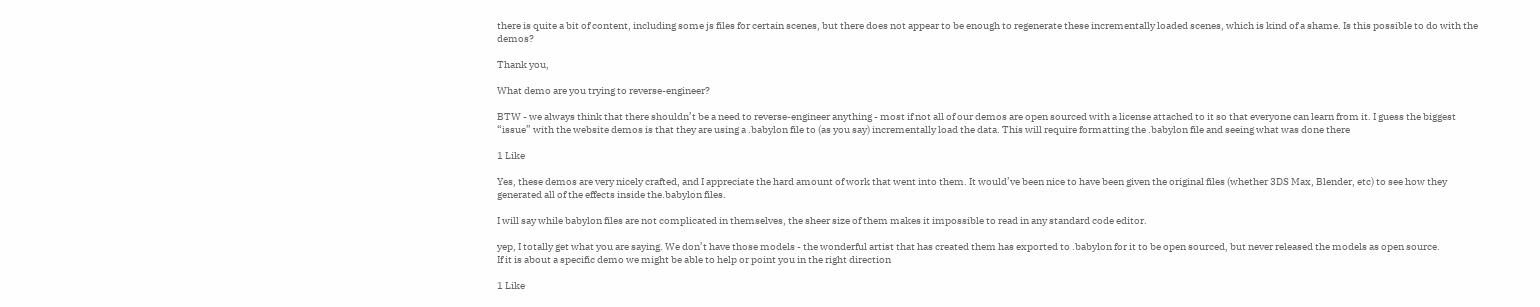there is quite a bit of content, including some js files for certain scenes, but there does not appear to be enough to regenerate these incrementally loaded scenes, which is kind of a shame. Is this possible to do with the demos?

Thank you,

What demo are you trying to reverse-engineer?

BTW - we always think that there shouldn’t be a need to reverse-engineer anything - most if not all of our demos are open sourced with a license attached to it so that everyone can learn from it. I guess the biggest “issue” with the website demos is that they are using a .babylon file to (as you say) incrementally load the data. This will require formatting the .babylon file and seeing what was done there

1 Like

Yes, these demos are very nicely crafted, and I appreciate the hard amount of work that went into them. It would’ve been nice to have been given the original files (whether 3DS Max, Blender, etc) to see how they generated all of the effects inside the.babylon files.

I will say while babylon files are not complicated in themselves, the sheer size of them makes it impossible to read in any standard code editor.

yep, I totally get what you are saying. We don’t have those models - the wonderful artist that has created them has exported to .babylon for it to be open sourced, but never released the models as open source.
If it is about a specific demo we might be able to help or point you in the right direction

1 Like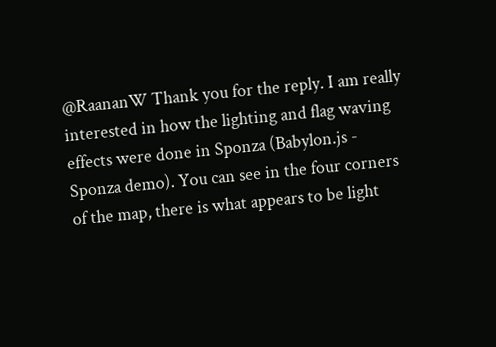@RaananW Thank you for the reply. I am really interested in how the lighting and flag waving effects were done in Sponza (Babylon.js - Sponza demo). You can see in the four corners of the map, there is what appears to be light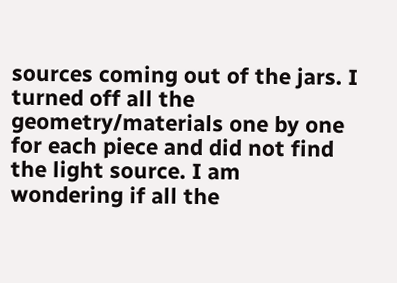sources coming out of the jars. I turned off all the geometry/materials one by one for each piece and did not find the light source. I am wondering if all the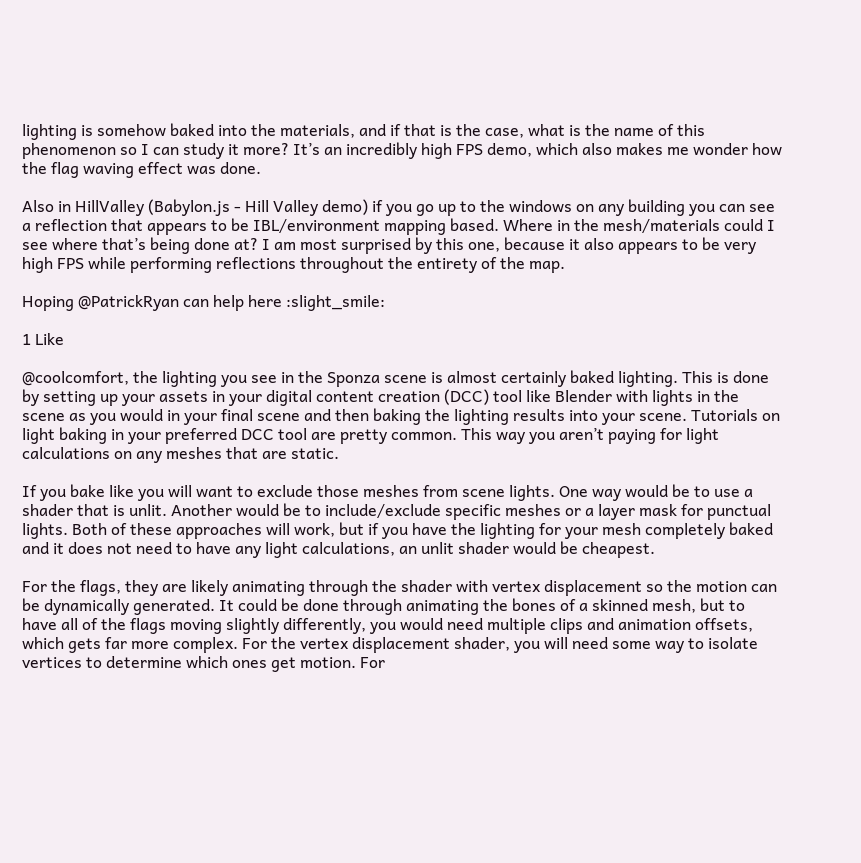lighting is somehow baked into the materials, and if that is the case, what is the name of this phenomenon so I can study it more? It’s an incredibly high FPS demo, which also makes me wonder how the flag waving effect was done.

Also in HillValley (Babylon.js - Hill Valley demo) if you go up to the windows on any building you can see a reflection that appears to be IBL/environment mapping based. Where in the mesh/materials could I see where that’s being done at? I am most surprised by this one, because it also appears to be very high FPS while performing reflections throughout the entirety of the map.

Hoping @PatrickRyan can help here :slight_smile:

1 Like

@coolcomfort, the lighting you see in the Sponza scene is almost certainly baked lighting. This is done by setting up your assets in your digital content creation (DCC) tool like Blender with lights in the scene as you would in your final scene and then baking the lighting results into your scene. Tutorials on light baking in your preferred DCC tool are pretty common. This way you aren’t paying for light calculations on any meshes that are static.

If you bake like you will want to exclude those meshes from scene lights. One way would be to use a shader that is unlit. Another would be to include/exclude specific meshes or a layer mask for punctual lights. Both of these approaches will work, but if you have the lighting for your mesh completely baked and it does not need to have any light calculations, an unlit shader would be cheapest.

For the flags, they are likely animating through the shader with vertex displacement so the motion can be dynamically generated. It could be done through animating the bones of a skinned mesh, but to have all of the flags moving slightly differently, you would need multiple clips and animation offsets, which gets far more complex. For the vertex displacement shader, you will need some way to isolate vertices to determine which ones get motion. For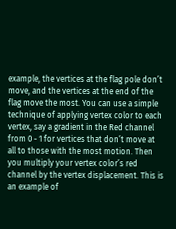example, the vertices at the flag pole don’t move, and the vertices at the end of the flag move the most. You can use a simple technique of applying vertex color to each vertex, say a gradient in the Red channel from 0 - 1 for vertices that don’t move at all to those with the most motion. Then you multiply your vertex color’s red channel by the vertex displacement. This is an example of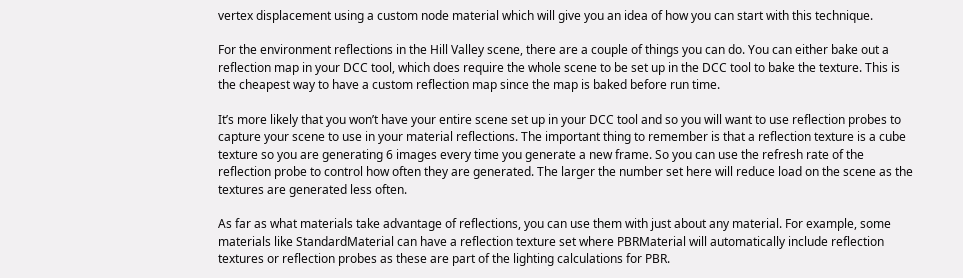vertex displacement using a custom node material which will give you an idea of how you can start with this technique.

For the environment reflections in the Hill Valley scene, there are a couple of things you can do. You can either bake out a reflection map in your DCC tool, which does require the whole scene to be set up in the DCC tool to bake the texture. This is the cheapest way to have a custom reflection map since the map is baked before run time.

It’s more likely that you won’t have your entire scene set up in your DCC tool and so you will want to use reflection probes to capture your scene to use in your material reflections. The important thing to remember is that a reflection texture is a cube texture so you are generating 6 images every time you generate a new frame. So you can use the refresh rate of the reflection probe to control how often they are generated. The larger the number set here will reduce load on the scene as the textures are generated less often.

As far as what materials take advantage of reflections, you can use them with just about any material. For example, some materials like StandardMaterial can have a reflection texture set where PBRMaterial will automatically include reflection textures or reflection probes as these are part of the lighting calculations for PBR.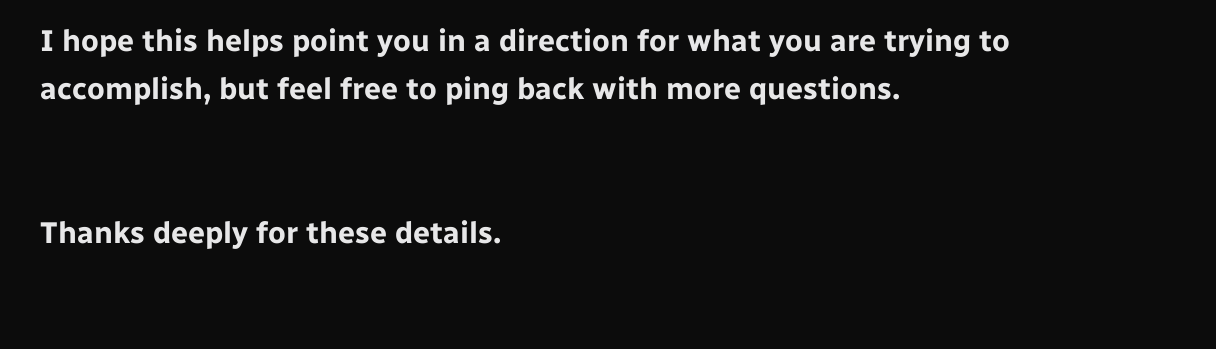I hope this helps point you in a direction for what you are trying to accomplish, but feel free to ping back with more questions.


Thanks deeply for these details.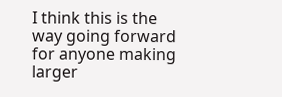I think this is the way going forward for anyone making larger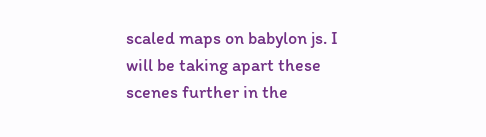scaled maps on babylon js. I will be taking apart these scenes further in the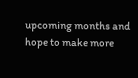upcoming months and hope to make more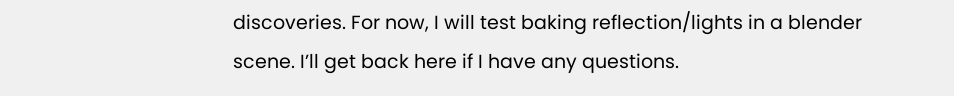discoveries. For now, I will test baking reflection/lights in a blender scene. I’ll get back here if I have any questions.